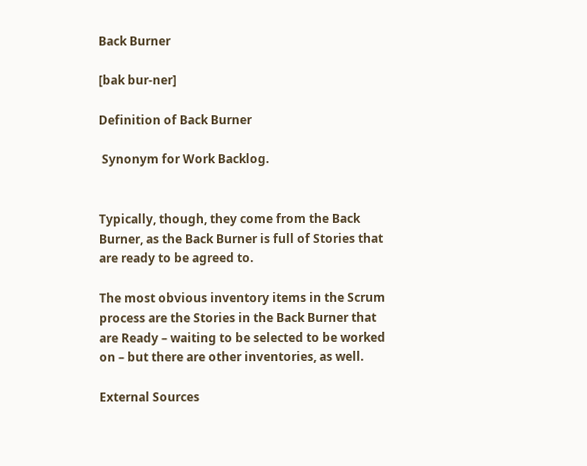Back Burner

[bak bur-ner]

Definition of Back Burner

 Synonym for Work Backlog.


Typically, though, they come from the Back Burner, as the Back Burner is full of Stories that are ready to be agreed to.

The most obvious inventory items in the Scrum process are the Stories in the Back Burner that are Ready – waiting to be selected to be worked on – but there are other inventories, as well.

External Sources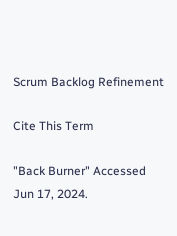Scrum Backlog Refinement

Cite This Term

"Back Burner" Accessed Jun 17, 2024.